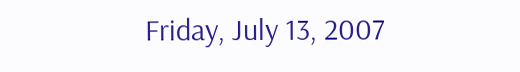Friday, July 13, 2007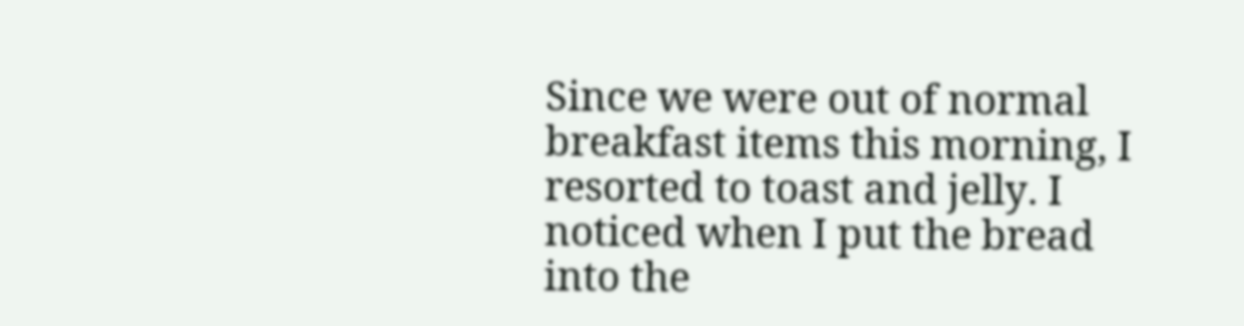Since we were out of normal breakfast items this morning, I resorted to toast and jelly. I noticed when I put the bread into the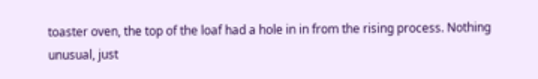toaster oven, the top of the loaf had a hole in in from the rising process. Nothing unusual, just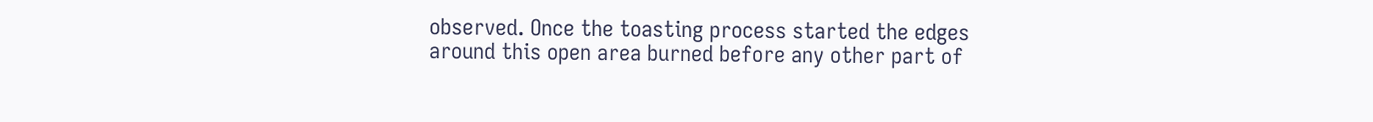observed. Once the toasting process started the edges around this open area burned before any other part of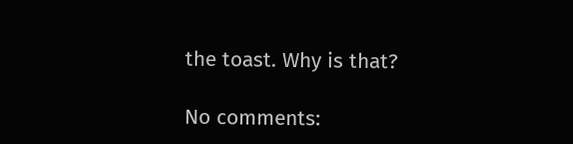the toast. Why is that?

No comments: